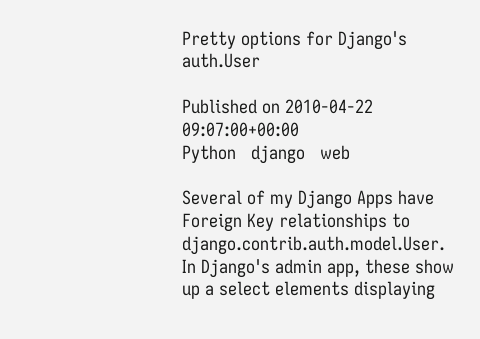Pretty options for Django's auth.User

Published on 2010-04-22 09:07:00+00:00
Python   django   web

Several of my Django Apps have Foreign Key relationships to django.contrib.auth.model.User. In Django's admin app, these show up a select elements displaying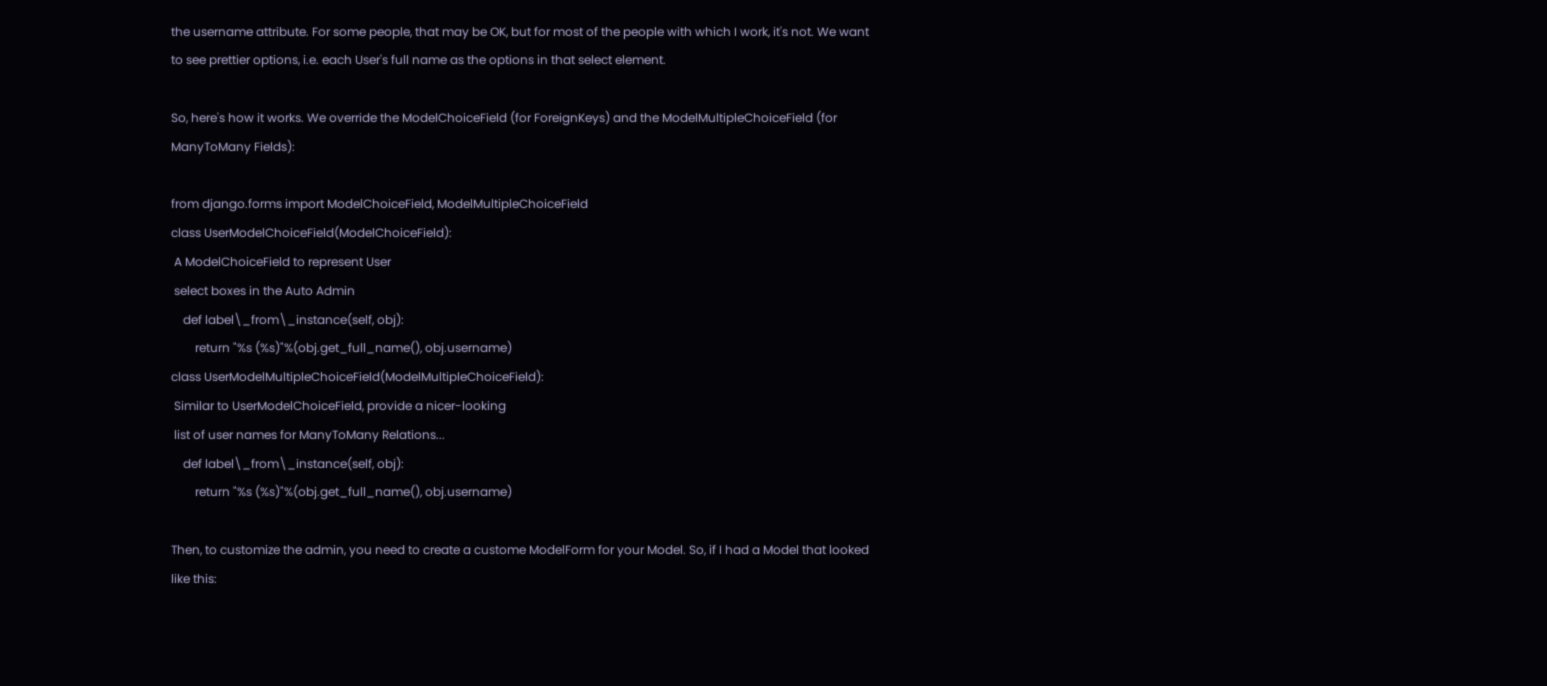the username attribute. For some people, that may be OK, but for most of the people with which I work, it's not. We want to see prettier options, i.e. each User's full name as the options in that select element.

So, here's how it works. We override the ModelChoiceField (for ForeignKeys) and the ModelMultipleChoiceField (for ManyToMany Fields):

from django.forms import ModelChoiceField, ModelMultipleChoiceField
class UserModelChoiceField(ModelChoiceField):
 A ModelChoiceField to represent User
 select boxes in the Auto Admin
    def label\_from\_instance(self, obj):
        return "%s (%s)"%(obj.get_full_name(), obj.username)
class UserModelMultipleChoiceField(ModelMultipleChoiceField):
 Similar to UserModelChoiceField, provide a nicer-looking
 list of user names for ManyToMany Relations...
    def label\_from\_instance(self, obj):
        return "%s (%s)"%(obj.get_full_name(), obj.username)

Then, to customize the admin, you need to create a custome ModelForm for your Model. So, if I had a Model that looked like this: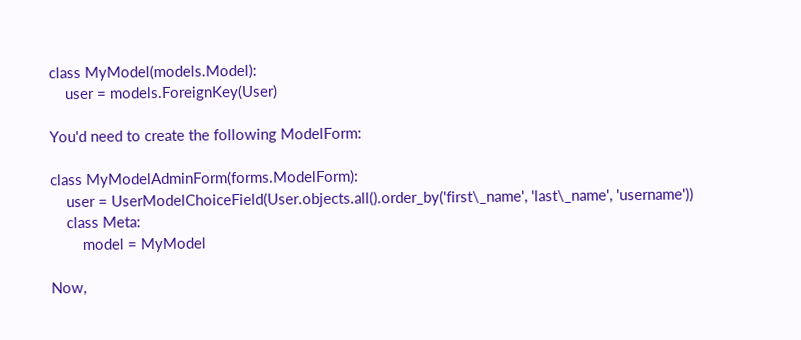class MyModel(models.Model):
    user = models.ForeignKey(User)

You'd need to create the following ModelForm:

class MyModelAdminForm(forms.ModelForm):
    user = UserModelChoiceField(User.objects.all().order_by('first\_name', 'last\_name', 'username'))
    class Meta:
        model = MyModel

Now,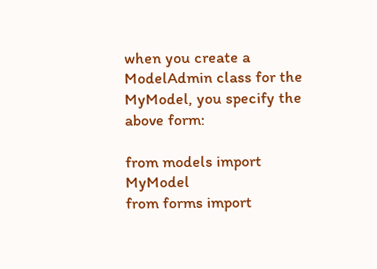when you create a ModelAdmin class for the MyModel, you specify the above form:

from models import MyModel
from forms import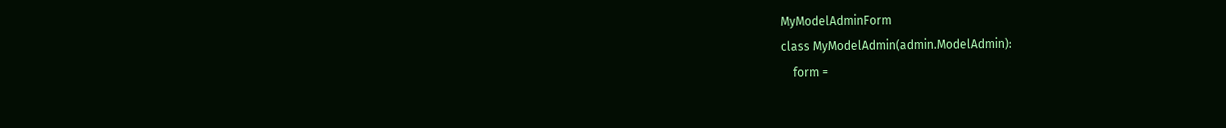MyModelAdminForm
class MyModelAdmin(admin.ModelAdmin):
    form =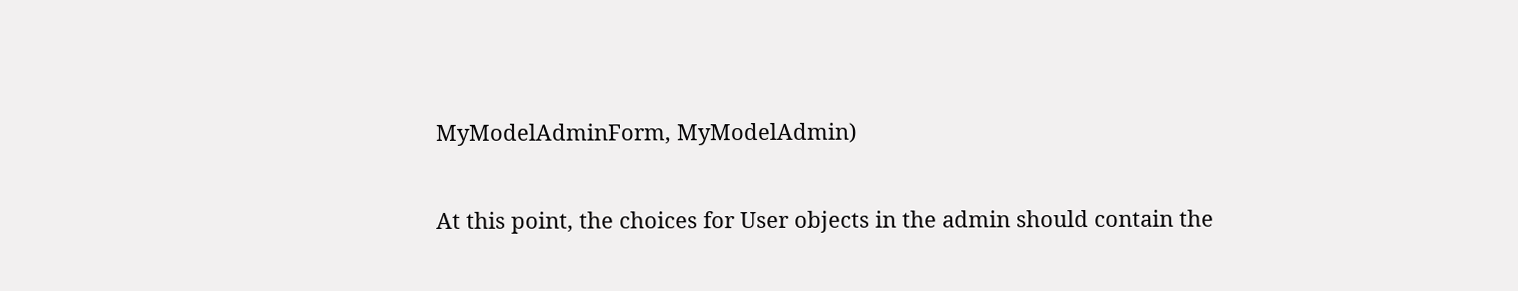MyModelAdminForm, MyModelAdmin)

At this point, the choices for User objects in the admin should contain the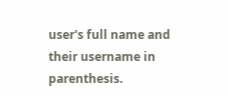user's full name and their username in parenthesis.